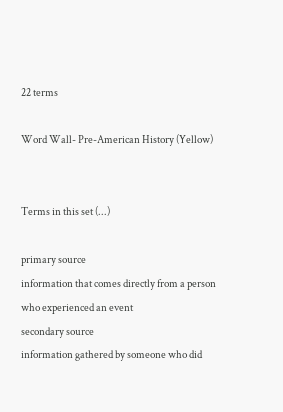22 terms

Word Wall- Pre-American History (Yellow)


Terms in this set (...)

primary source
information that comes directly from a person who experienced an event
secondary source
information gathered by someone who did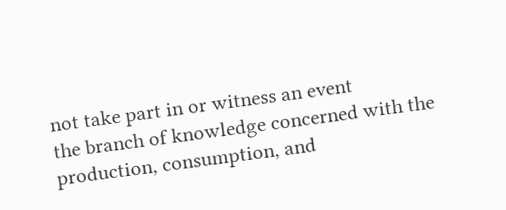not take part in or witness an event
the branch of knowledge concerned with the production, consumption, and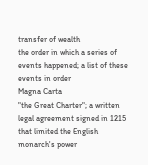transfer of wealth
the order in which a series of events happened; a list of these events in order
Magna Carta
"the Great Charter"; a written legal agreement signed in 1215 that limited the English monarch's power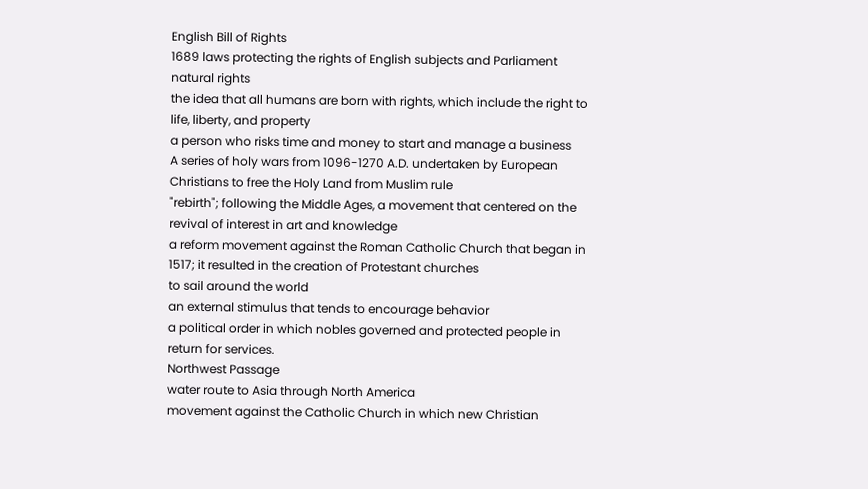English Bill of Rights
1689 laws protecting the rights of English subjects and Parliament
natural rights
the idea that all humans are born with rights, which include the right to life, liberty, and property
a person who risks time and money to start and manage a business
A series of holy wars from 1096-1270 A.D. undertaken by European Christians to free the Holy Land from Muslim rule
"rebirth"; following the Middle Ages, a movement that centered on the revival of interest in art and knowledge
a reform movement against the Roman Catholic Church that began in 1517; it resulted in the creation of Protestant churches
to sail around the world
an external stimulus that tends to encourage behavior
a political order in which nobles governed and protected people in return for services.
Northwest Passage
water route to Asia through North America
movement against the Catholic Church in which new Christian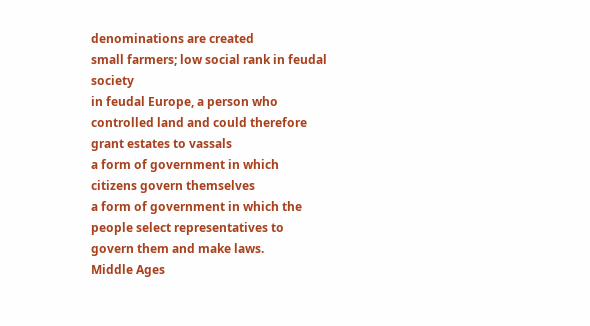denominations are created
small farmers; low social rank in feudal society
in feudal Europe, a person who controlled land and could therefore grant estates to vassals
a form of government in which citizens govern themselves
a form of government in which the people select representatives to govern them and make laws.
Middle Ages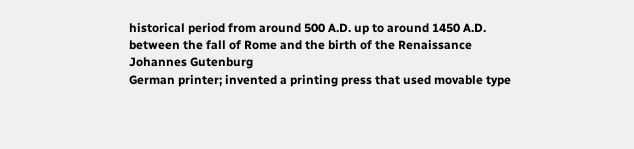historical period from around 500 A.D. up to around 1450 A.D. between the fall of Rome and the birth of the Renaissance
Johannes Gutenburg
German printer; invented a printing press that used movable type